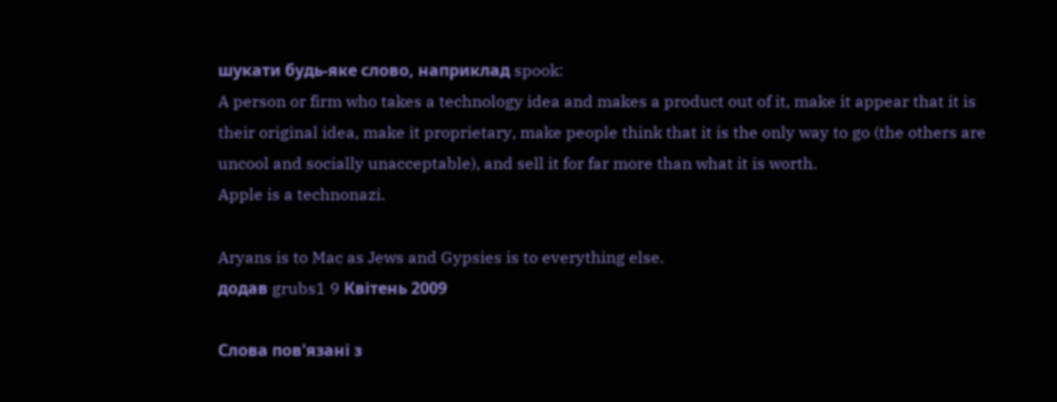шукати будь-яке слово, наприклад spook:
A person or firm who takes a technology idea and makes a product out of it, make it appear that it is their original idea, make it proprietary, make people think that it is the only way to go (the others are uncool and socially unacceptable), and sell it for far more than what it is worth.
Apple is a technonazi.

Aryans is to Mac as Jews and Gypsies is to everything else.
додав grubs1 9 Квітень 2009

Слова пов'язані з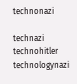technonazi

technazi technohitler technologynazi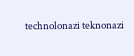technolonazi teknonazi